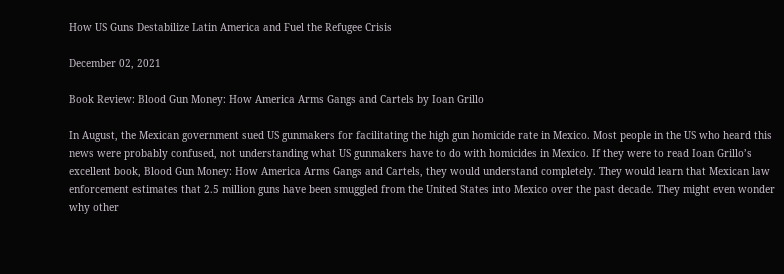How US Guns Destabilize Latin America and Fuel the Refugee Crisis

December 02, 2021

Book Review: Blood Gun Money: How America Arms Gangs and Cartels by Ioan Grillo

In August, the Mexican government sued US gunmakers for facilitating the high gun homicide rate in Mexico. Most people in the US who heard this news were probably confused, not understanding what US gunmakers have to do with homicides in Mexico. If they were to read Ioan Grillo’s excellent book, Blood Gun Money: How America Arms Gangs and Cartels, they would understand completely. They would learn that Mexican law enforcement estimates that 2.5 million guns have been smuggled from the United States into Mexico over the past decade. They might even wonder why other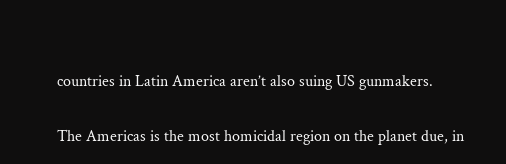countries in Latin America aren’t also suing US gunmakers.

The Americas is the most homicidal region on the planet due, in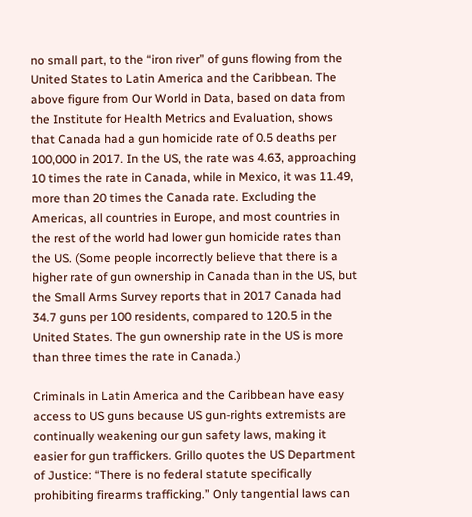no small part, to the “iron river” of guns flowing from the United States to Latin America and the Caribbean. The above figure from Our World in Data, based on data from the Institute for Health Metrics and Evaluation, shows that Canada had a gun homicide rate of 0.5 deaths per 100,000 in 2017. In the US, the rate was 4.63, approaching 10 times the rate in Canada, while in Mexico, it was 11.49, more than 20 times the Canada rate. Excluding the Americas, all countries in Europe, and most countries in the rest of the world had lower gun homicide rates than the US. (Some people incorrectly believe that there is a higher rate of gun ownership in Canada than in the US, but the Small Arms Survey reports that in 2017 Canada had 34.7 guns per 100 residents, compared to 120.5 in the United States. The gun ownership rate in the US is more than three times the rate in Canada.)

Criminals in Latin America and the Caribbean have easy access to US guns because US gun-rights extremists are continually weakening our gun safety laws, making it easier for gun traffickers. Grillo quotes the US Department of Justice: “There is no federal statute specifically prohibiting firearms trafficking.” Only tangential laws can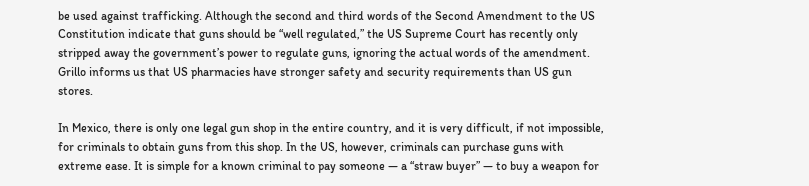be used against trafficking. Although the second and third words of the Second Amendment to the US Constitution indicate that guns should be “well regulated,” the US Supreme Court has recently only stripped away the government’s power to regulate guns, ignoring the actual words of the amendment. Grillo informs us that US pharmacies have stronger safety and security requirements than US gun stores.

In Mexico, there is only one legal gun shop in the entire country, and it is very difficult, if not impossible, for criminals to obtain guns from this shop. In the US, however, criminals can purchase guns with extreme ease. It is simple for a known criminal to pay someone — a “straw buyer” — to buy a weapon for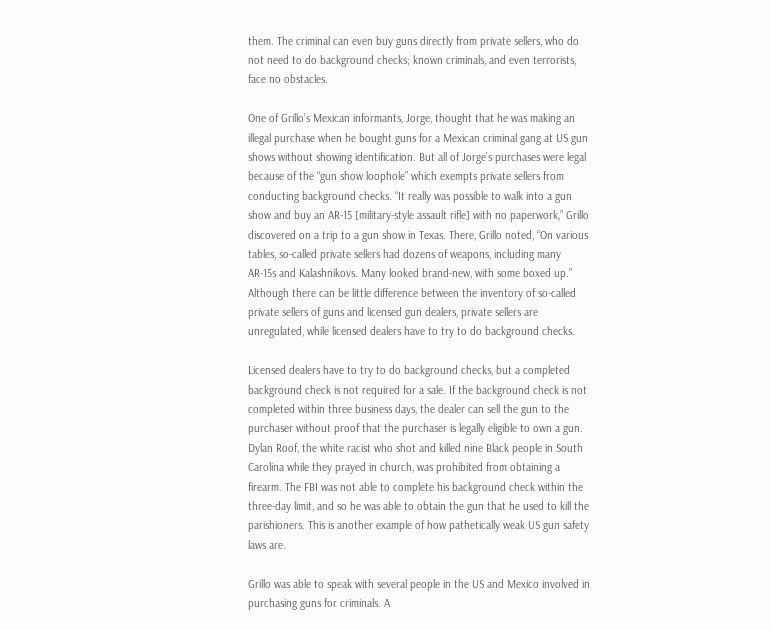them. The criminal can even buy guns directly from private sellers, who do not need to do background checks; known criminals, and even terrorists, face no obstacles.

One of Grillo’s Mexican informants, Jorge, thought that he was making an illegal purchase when he bought guns for a Mexican criminal gang at US gun shows without showing identification. But all of Jorge’s purchases were legal because of the “gun show loophole” which exempts private sellers from conducting background checks. “It really was possible to walk into a gun show and buy an AR-15 [military-style assault rifle] with no paperwork,” Grillo discovered on a trip to a gun show in Texas. There, Grillo noted, “On various tables, so-called private sellers had dozens of weapons, including many AR-15s and Kalashnikovs. Many looked brand-new, with some boxed up.” Although there can be little difference between the inventory of so-called private sellers of guns and licensed gun dealers, private sellers are unregulated, while licensed dealers have to try to do background checks.

Licensed dealers have to try to do background checks, but a completed background check is not required for a sale. If the background check is not completed within three business days, the dealer can sell the gun to the purchaser without proof that the purchaser is legally eligible to own a gun. Dylan Roof, the white racist who shot and killed nine Black people in South Carolina while they prayed in church, was prohibited from obtaining a firearm. The FBI was not able to complete his background check within the three-day limit, and so he was able to obtain the gun that he used to kill the parishioners. This is another example of how pathetically weak US gun safety laws are.

Grillo was able to speak with several people in the US and Mexico involved in purchasing guns for criminals. A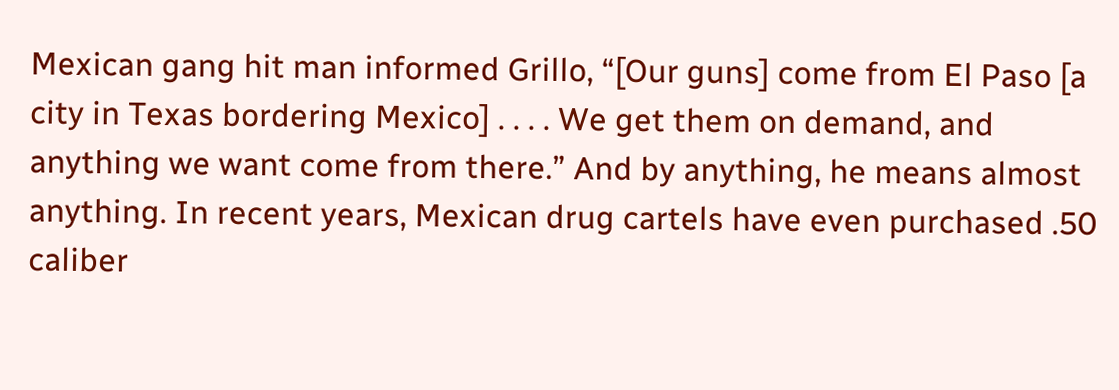Mexican gang hit man informed Grillo, “[Our guns] come from El Paso [a city in Texas bordering Mexico] . . . . We get them on demand, and anything we want come from there.” And by anything, he means almost anything. In recent years, Mexican drug cartels have even purchased .50 caliber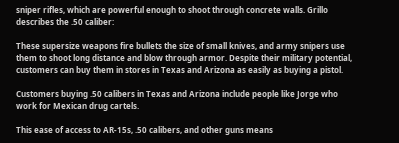sniper rifles, which are powerful enough to shoot through concrete walls. Grillo describes the .50 caliber:

These supersize weapons fire bullets the size of small knives, and army snipers use them to shoot long distance and blow through armor. Despite their military potential, customers can buy them in stores in Texas and Arizona as easily as buying a pistol.

Customers buying .50 calibers in Texas and Arizona include people like Jorge who work for Mexican drug cartels.

This ease of access to AR-15s, .50 calibers, and other guns means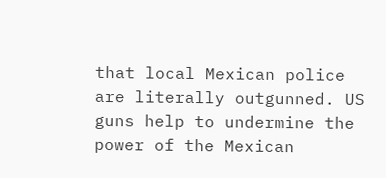that local Mexican police are literally outgunned. US guns help to undermine the power of the Mexican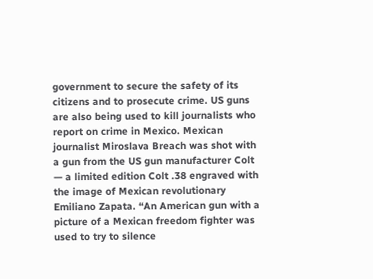government to secure the safety of its citizens and to prosecute crime. US guns are also being used to kill journalists who report on crime in Mexico. Mexican journalist Miroslava Breach was shot with a gun from the US gun manufacturer Colt — a limited edition Colt .38 engraved with the image of Mexican revolutionary Emiliano Zapata. “An American gun with a picture of a Mexican freedom fighter was used to try to silence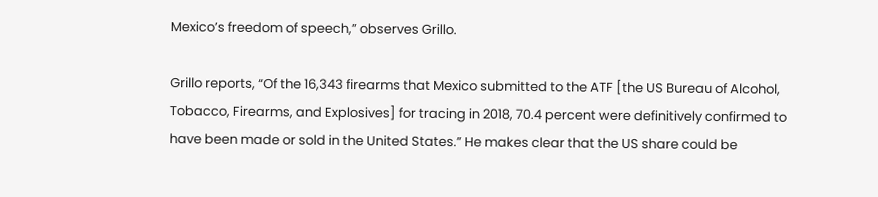Mexico’s freedom of speech,” observes Grillo.

Grillo reports, “Of the 16,343 firearms that Mexico submitted to the ATF [the US Bureau of Alcohol, Tobacco, Firearms, and Explosives] for tracing in 2018, 70.4 percent were definitively confirmed to have been made or sold in the United States.” He makes clear that the US share could be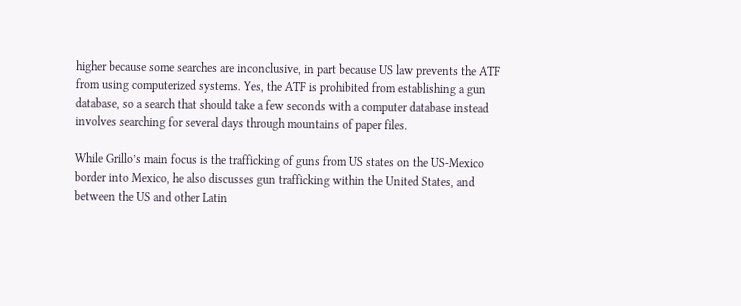higher because some searches are inconclusive, in part because US law prevents the ATF from using computerized systems. Yes, the ATF is prohibited from establishing a gun database, so a search that should take a few seconds with a computer database instead involves searching for several days through mountains of paper files.

While Grillo’s main focus is the trafficking of guns from US states on the US-Mexico border into Mexico, he also discusses gun trafficking within the United States, and between the US and other Latin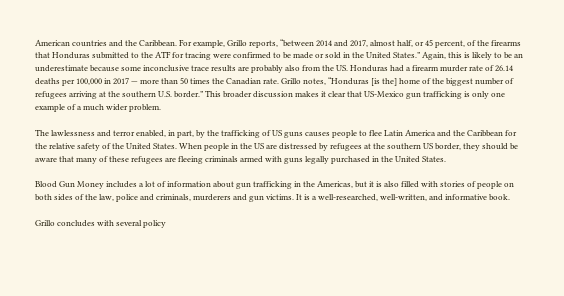American countries and the Caribbean. For example, Grillo reports, “between 2014 and 2017, almost half, or 45 percent, of the firearms that Honduras submitted to the ATF for tracing were confirmed to be made or sold in the United States.” Again, this is likely to be an underestimate because some inconclusive trace results are probably also from the US. Honduras had a firearm murder rate of 26.14 deaths per 100,000 in 2017 — more than 50 times the Canadian rate. Grillo notes, “Honduras [is the] home of the biggest number of refugees arriving at the southern U.S. border.” This broader discussion makes it clear that US-Mexico gun trafficking is only one example of a much wider problem.

The lawlessness and terror enabled, in part, by the trafficking of US guns causes people to flee Latin America and the Caribbean for the relative safety of the United States. When people in the US are distressed by refugees at the southern US border, they should be aware that many of these refugees are fleeing criminals armed with guns legally purchased in the United States.

Blood Gun Money includes a lot of information about gun trafficking in the Americas, but it is also filled with stories of people on both sides of the law, police and criminals, murderers and gun victims. It is a well-researched, well-written, and informative book.

Grillo concludes with several policy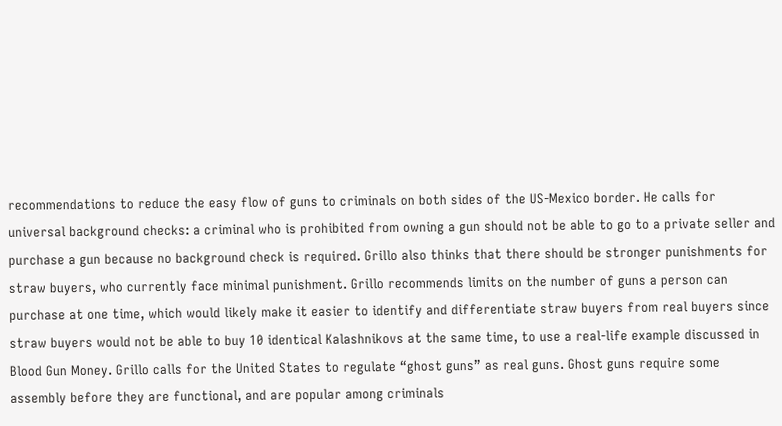recommendations to reduce the easy flow of guns to criminals on both sides of the US-Mexico border. He calls for universal background checks: a criminal who is prohibited from owning a gun should not be able to go to a private seller and purchase a gun because no background check is required. Grillo also thinks that there should be stronger punishments for straw buyers, who currently face minimal punishment. Grillo recommends limits on the number of guns a person can purchase at one time, which would likely make it easier to identify and differentiate straw buyers from real buyers since straw buyers would not be able to buy 10 identical Kalashnikovs at the same time, to use a real-life example discussed in Blood Gun Money. Grillo calls for the United States to regulate “ghost guns” as real guns. Ghost guns require some assembly before they are functional, and are popular among criminals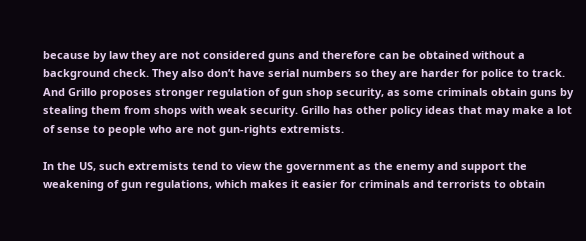because by law they are not considered guns and therefore can be obtained without a background check. They also don’t have serial numbers so they are harder for police to track. And Grillo proposes stronger regulation of gun shop security, as some criminals obtain guns by stealing them from shops with weak security. Grillo has other policy ideas that may make a lot of sense to people who are not gun-rights extremists.

In the US, such extremists tend to view the government as the enemy and support the weakening of gun regulations, which makes it easier for criminals and terrorists to obtain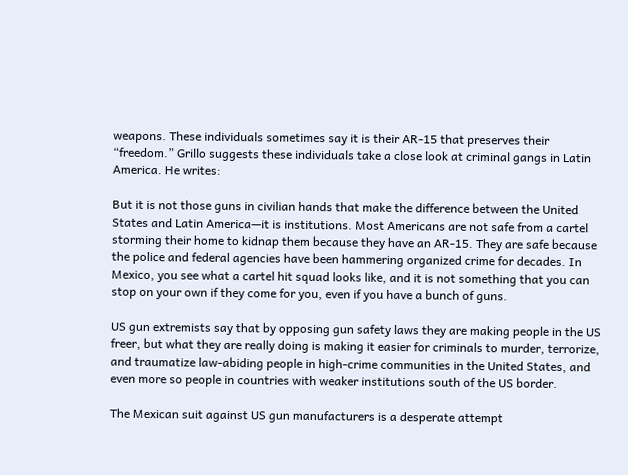weapons. These individuals sometimes say it is their AR-15 that preserves their “freedom.” Grillo suggests these individuals take a close look at criminal gangs in Latin America. He writes:

But it is not those guns in civilian hands that make the difference between the United States and Latin America—it is institutions. Most Americans are not safe from a cartel storming their home to kidnap them because they have an AR-15. They are safe because the police and federal agencies have been hammering organized crime for decades. In Mexico, you see what a cartel hit squad looks like, and it is not something that you can stop on your own if they come for you, even if you have a bunch of guns.

US gun extremists say that by opposing gun safety laws they are making people in the US freer, but what they are really doing is making it easier for criminals to murder, terrorize, and traumatize law-abiding people in high-crime communities in the United States, and even more so people in countries with weaker institutions south of the US border.

The Mexican suit against US gun manufacturers is a desperate attempt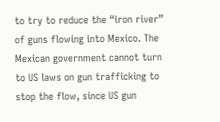to try to reduce the “iron river” of guns flowing into Mexico. The Mexican government cannot turn to US laws on gun trafficking to stop the flow, since US gun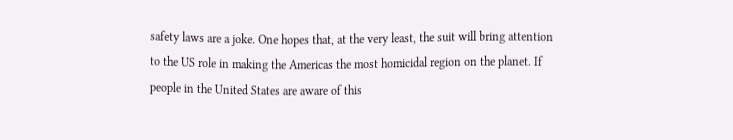safety laws are a joke. One hopes that, at the very least, the suit will bring attention to the US role in making the Americas the most homicidal region on the planet. If people in the United States are aware of this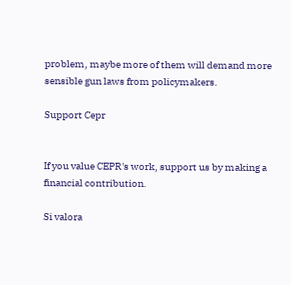problem, maybe more of them will demand more sensible gun laws from policymakers.

Support Cepr


If you value CEPR's work, support us by making a financial contribution.

Si valora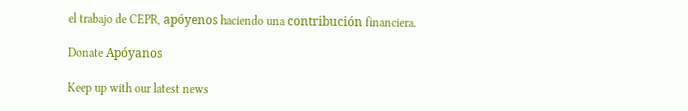el trabajo de CEPR, apóyenos haciendo una contribución financiera.

Donate Apóyanos

Keep up with our latest news